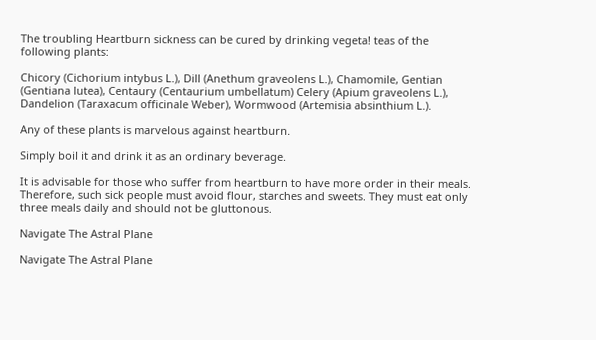The troubling Heartburn sickness can be cured by drinking vegeta! teas of the following plants:

Chicory (Cichorium intybus L.), Dill (Anethum graveolens L.), Chamomile, Gentian (Gentiana lutea), Centaury (Centaurium umbellatum) Celery (Apium graveolens L.), Dandelion (Taraxacum officinale Weber), Wormwood (Artemisia absinthium L.).

Any of these plants is marvelous against heartburn.

Simply boil it and drink it as an ordinary beverage.

It is advisable for those who suffer from heartburn to have more order in their meals. Therefore, such sick people must avoid flour, starches and sweets. They must eat only three meals daily and should not be gluttonous.

Navigate The Astral Plane

Navigate The Astral Plane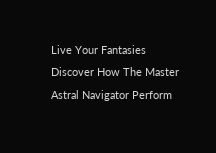Live Your Fantasies Discover How The Master Astral Navigator Perform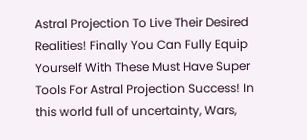Astral Projection To Live Their Desired Realities! Finally You Can Fully Equip Yourself With These Must Have Super Tools For Astral Projection Success! In this world full of uncertainty, Wars,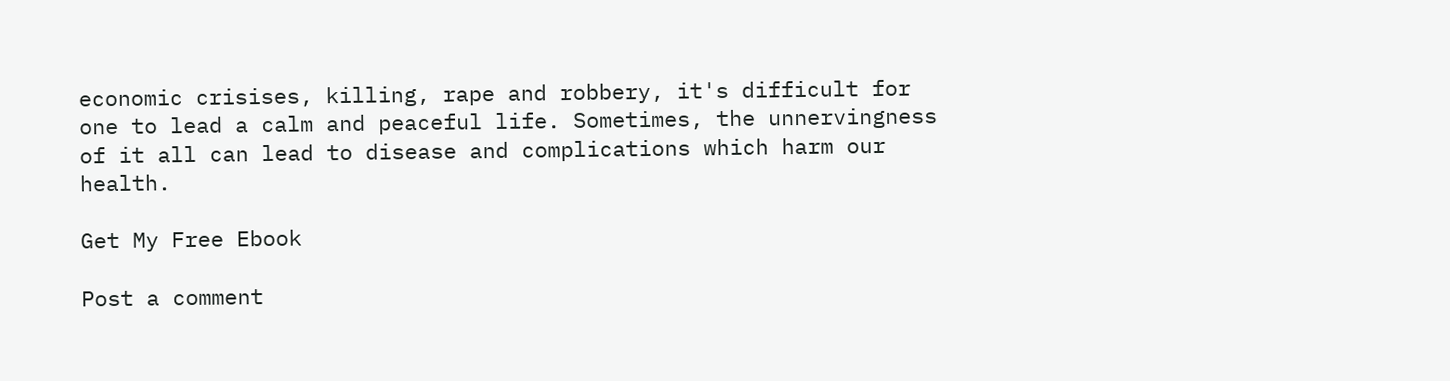economic crisises, killing, rape and robbery, it's difficult for one to lead a calm and peaceful life. Sometimes, the unnervingness of it all can lead to disease and complications which harm our health.

Get My Free Ebook

Post a comment